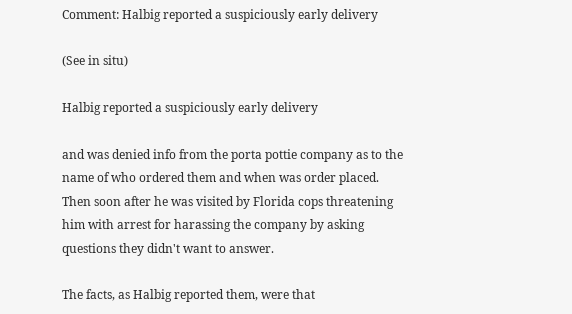Comment: Halbig reported a suspiciously early delivery

(See in situ)

Halbig reported a suspiciously early delivery

and was denied info from the porta pottie company as to the name of who ordered them and when was order placed. Then soon after he was visited by Florida cops threatening him with arrest for harassing the company by asking questions they didn't want to answer.

The facts, as Halbig reported them, were that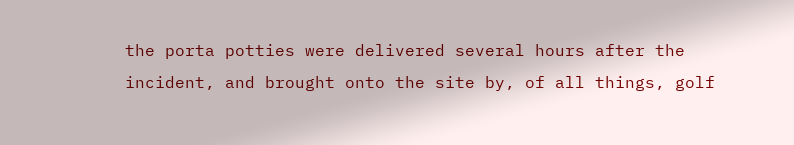the porta potties were delivered several hours after the incident, and brought onto the site by, of all things, golf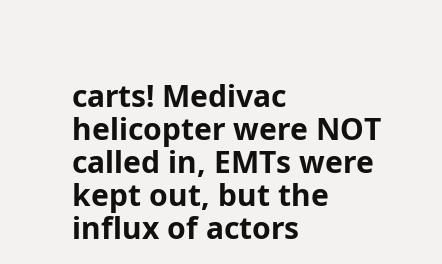carts! Medivac helicopter were NOT called in, EMTs were kept out, but the influx of actors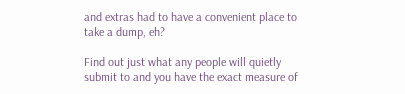and extras had to have a convenient place to take a dump, eh?

Find out just what any people will quietly submit to and you have the exact measure of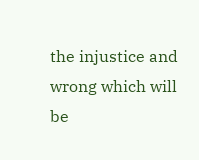the injustice and wrong which will be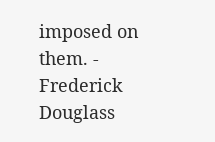imposed on them. - Frederick Douglass